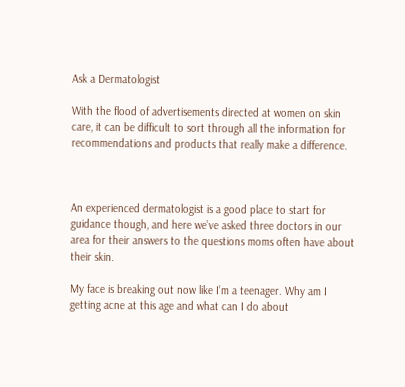Ask a Dermatologist

With the flood of advertisements directed at women on skin care, it can be difficult to sort through all the information for recommendations and products that really make a difference.



An experienced dermatologist is a good place to start for guidance though, and here we’ve asked three doctors in our area for their answers to the questions moms often have about their skin.

My face is breaking out now like I’m a teenager. Why am I getting acne at this age and what can I do about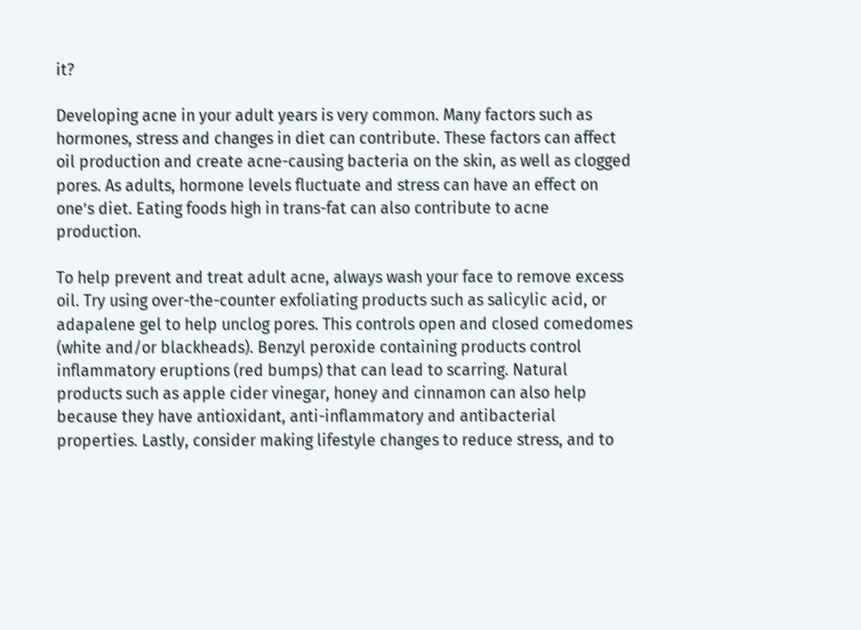it?

Developing acne in your adult years is very common. Many factors such as hormones, stress and changes in diet can contribute. These factors can affect oil production and create acne-causing bacteria on the skin, as well as clogged pores. As adults, hormone levels fluctuate and stress can have an effect on one’s diet. Eating foods high in trans-fat can also contribute to acne production.

To help prevent and treat adult acne, always wash your face to remove excess oil. Try using over-the-counter exfoliating products such as salicylic acid, or adapalene gel to help unclog pores. This controls open and closed comedomes (white and/or blackheads). Benzyl peroxide containing products control inflammatory eruptions (red bumps) that can lead to scarring. Natural products such as apple cider vinegar, honey and cinnamon can also help because they have antioxidant, anti-inflammatory and antibacterial properties. Lastly, consider making lifestyle changes to reduce stress, and to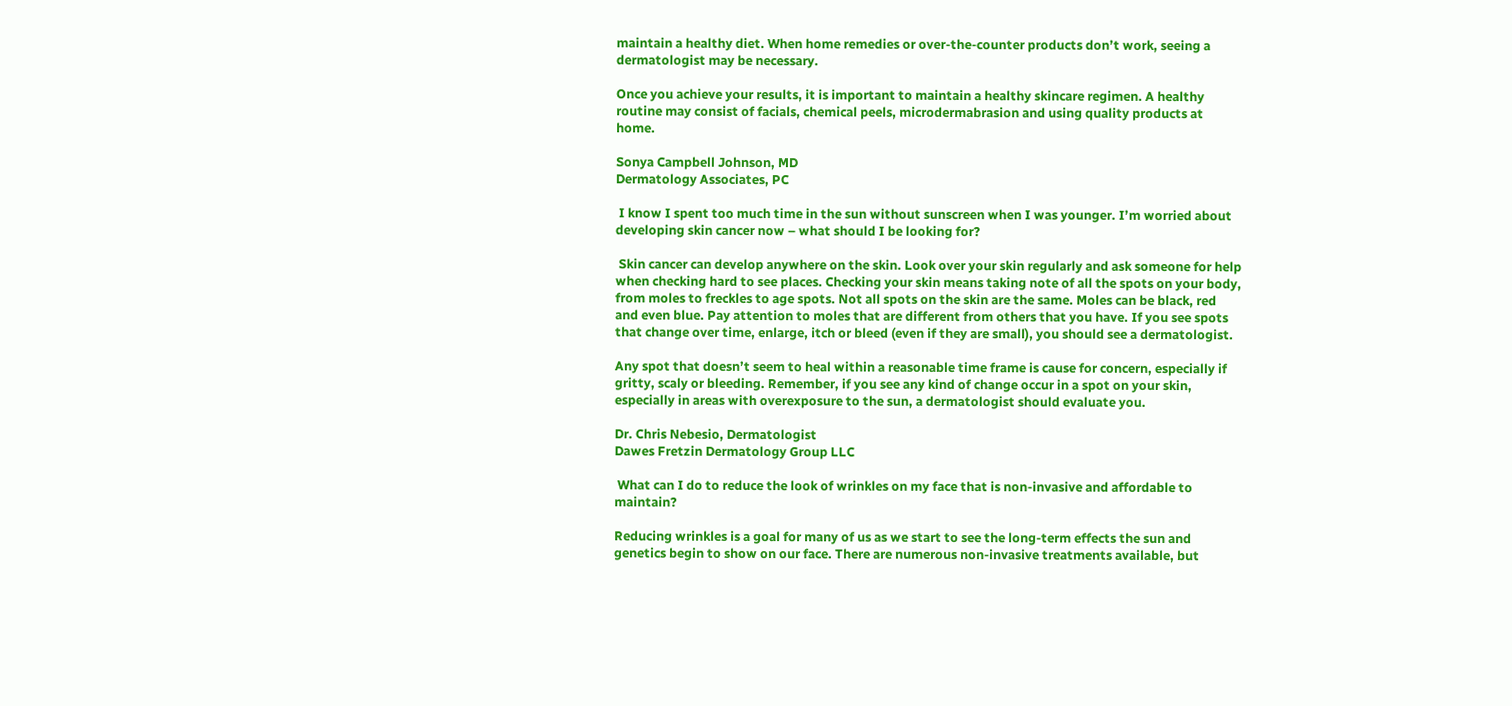maintain a healthy diet. When home remedies or over-the-counter products don’t work, seeing a dermatologist may be necessary.

Once you achieve your results, it is important to maintain a healthy skincare regimen. A healthy routine may consist of facials, chemical peels, microdermabrasion and using quality products at home.

Sonya Campbell Johnson, MD
Dermatology Associates, PC

 I know I spent too much time in the sun without sunscreen when I was younger. I’m worried about developing skin cancer now – what should I be looking for?

 Skin cancer can develop anywhere on the skin. Look over your skin regularly and ask someone for help when checking hard to see places. Checking your skin means taking note of all the spots on your body, from moles to freckles to age spots. Not all spots on the skin are the same. Moles can be black, red and even blue. Pay attention to moles that are different from others that you have. If you see spots that change over time, enlarge, itch or bleed (even if they are small), you should see a dermatologist.

Any spot that doesn’t seem to heal within a reasonable time frame is cause for concern, especially if gritty, scaly or bleeding. Remember, if you see any kind of change occur in a spot on your skin, especially in areas with overexposure to the sun, a dermatologist should evaluate you.

Dr. Chris Nebesio, Dermatologist
Dawes Fretzin Dermatology Group LLC

 What can I do to reduce the look of wrinkles on my face that is non-invasive and affordable to maintain?

Reducing wrinkles is a goal for many of us as we start to see the long-term effects the sun and genetics begin to show on our face. There are numerous non-invasive treatments available, but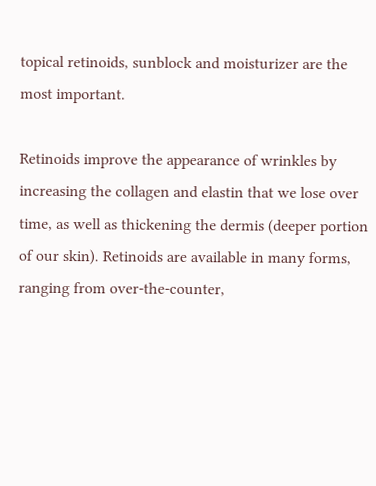topical retinoids, sunblock and moisturizer are the most important.

Retinoids improve the appearance of wrinkles by increasing the collagen and elastin that we lose over time, as well as thickening the dermis (deeper portion of our skin). Retinoids are available in many forms, ranging from over-the-counter,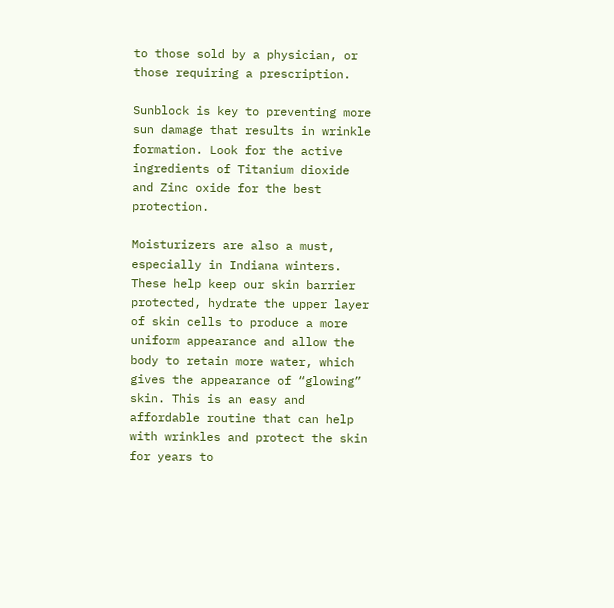to those sold by a physician, or those requiring a prescription.

Sunblock is key to preventing more sun damage that results in wrinkle formation. Look for the active ingredients of Titanium dioxide and Zinc oxide for the best protection.

Moisturizers are also a must, especially in Indiana winters. These help keep our skin barrier protected, hydrate the upper layer of skin cells to produce a more uniform appearance and allow the body to retain more water, which gives the appearance of “glowing” skin. This is an easy and affordable routine that can help with wrinkles and protect the skin for years to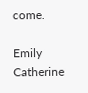come.

Emily Catherine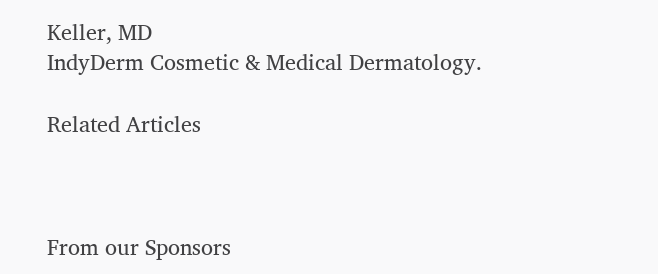Keller, MD
IndyDerm Cosmetic & Medical Dermatology.

Related Articles



From our Sponsors